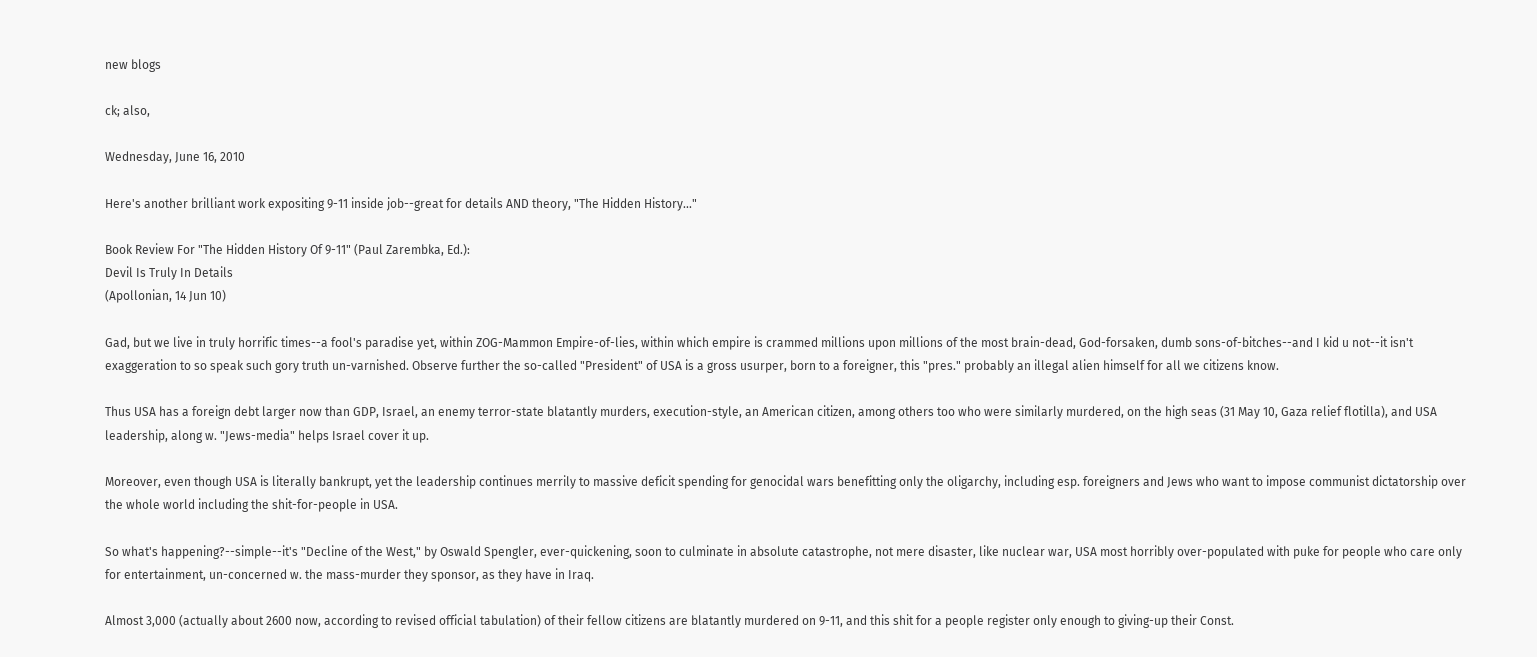new blogs

ck; also,

Wednesday, June 16, 2010

Here's another brilliant work expositing 9-11 inside job--great for details AND theory, "The Hidden History..."

Book Review For "The Hidden History Of 9-11" (Paul Zarembka, Ed.):
Devil Is Truly In Details
(Apollonian, 14 Jun 10)

Gad, but we live in truly horrific times--a fool's paradise yet, within ZOG-Mammon Empire-of-lies, within which empire is crammed millions upon millions of the most brain-dead, God-forsaken, dumb sons-of-bitches--and I kid u not--it isn't exaggeration to so speak such gory truth un-varnished. Observe further the so-called "President" of USA is a gross usurper, born to a foreigner, this "pres." probably an illegal alien himself for all we citizens know.

Thus USA has a foreign debt larger now than GDP, Israel, an enemy terror-state blatantly murders, execution-style, an American citizen, among others too who were similarly murdered, on the high seas (31 May 10, Gaza relief flotilla), and USA leadership, along w. "Jews-media" helps Israel cover it up.

Moreover, even though USA is literally bankrupt, yet the leadership continues merrily to massive deficit spending for genocidal wars benefitting only the oligarchy, including esp. foreigners and Jews who want to impose communist dictatorship over the whole world including the shit-for-people in USA.

So what's happening?--simple--it's "Decline of the West," by Oswald Spengler, ever-quickening, soon to culminate in absolute catastrophe, not mere disaster, like nuclear war, USA most horribly over-populated with puke for people who care only for entertainment, un-concerned w. the mass-murder they sponsor, as they have in Iraq.

Almost 3,000 (actually about 2600 now, according to revised official tabulation) of their fellow citizens are blatantly murdered on 9-11, and this shit for a people register only enough to giving-up their Const.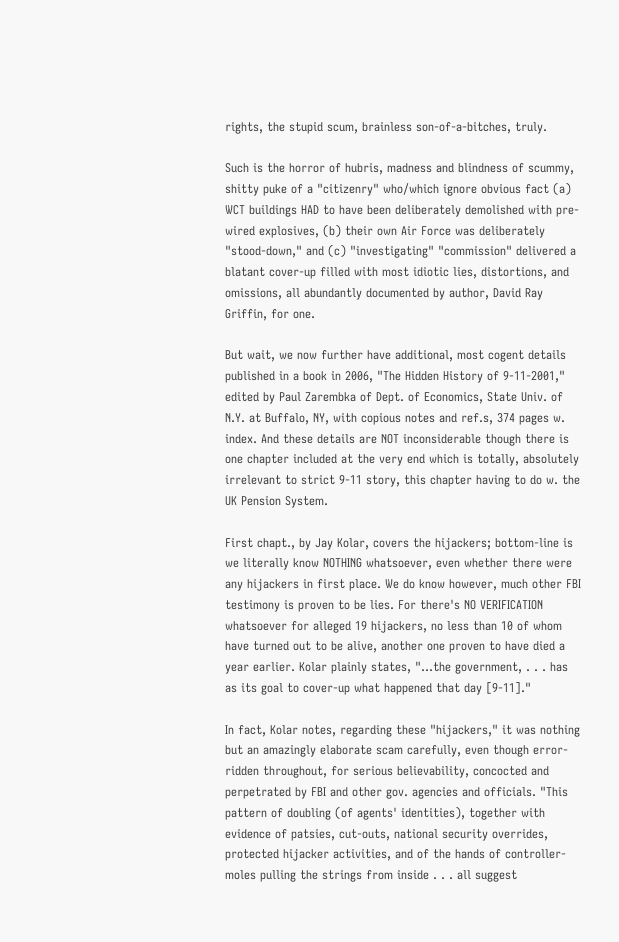rights, the stupid scum, brainless son-of-a-bitches, truly.

Such is the horror of hubris, madness and blindness of scummy, shitty puke of a "citizenry" who/which ignore obvious fact (a) WCT buildings HAD to have been deliberately demolished with pre-wired explosives, (b) their own Air Force was deliberately "stood-down," and (c) "investigating" "commission" delivered a blatant cover-up filled with most idiotic lies, distortions, and omissions, all abundantly documented by author, David Ray Griffin, for one.

But wait, we now further have additional, most cogent details published in a book in 2006, "The Hidden History of 9-11-2001," edited by Paul Zarembka of Dept. of Economics, State Univ. of N.Y. at Buffalo, NY, with copious notes and ref.s, 374 pages w. index. And these details are NOT inconsiderable though there is one chapter included at the very end which is totally, absolutely irrelevant to strict 9-11 story, this chapter having to do w. the UK Pension System.

First chapt., by Jay Kolar, covers the hijackers; bottom-line is we literally know NOTHING whatsoever, even whether there were any hijackers in first place. We do know however, much other FBI testimony is proven to be lies. For there's NO VERIFICATION whatsoever for alleged 19 hijackers, no less than 10 of whom have turned out to be alive, another one proven to have died a year earlier. Kolar plainly states, "...the government, . . . has as its goal to cover-up what happened that day [9-11]."

In fact, Kolar notes, regarding these "hijackers," it was nothing but an amazingly elaborate scam carefully, even though error-ridden throughout, for serious believability, concocted and perpetrated by FBI and other gov. agencies and officials. "This pattern of doubling (of agents' identities), together with evidence of patsies, cut-outs, national security overrides, protected hijacker activities, and of the hands of controller-moles pulling the strings from inside . . . all suggest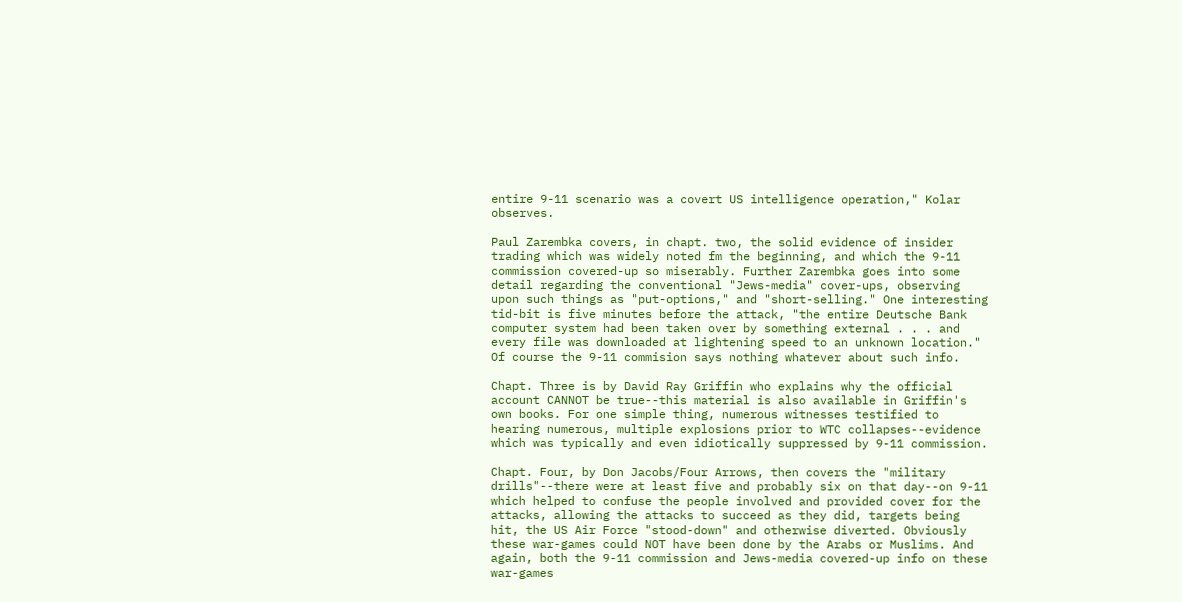entire 9-11 scenario was a covert US intelligence operation," Kolar observes.

Paul Zarembka covers, in chapt. two, the solid evidence of insider trading which was widely noted fm the beginning, and which the 9-11 commission covered-up so miserably. Further Zarembka goes into some detail regarding the conventional "Jews-media" cover-ups, observing upon such things as "put-options," and "short-selling." One interesting tid-bit is five minutes before the attack, "the entire Deutsche Bank computer system had been taken over by something external . . . and every file was downloaded at lightening speed to an unknown location." Of course the 9-11 commision says nothing whatever about such info.

Chapt. Three is by David Ray Griffin who explains why the official account CANNOT be true--this material is also available in Griffin's own books. For one simple thing, numerous witnesses testified to hearing numerous, multiple explosions prior to WTC collapses--evidence which was typically and even idiotically suppressed by 9-11 commission.

Chapt. Four, by Don Jacobs/Four Arrows, then covers the "military drills"--there were at least five and probably six on that day--on 9-11 which helped to confuse the people involved and provided cover for the attacks, allowing the attacks to succeed as they did, targets being hit, the US Air Force "stood-down" and otherwise diverted. Obviously these war-games could NOT have been done by the Arabs or Muslims. And again, both the 9-11 commission and Jews-media covered-up info on these war-games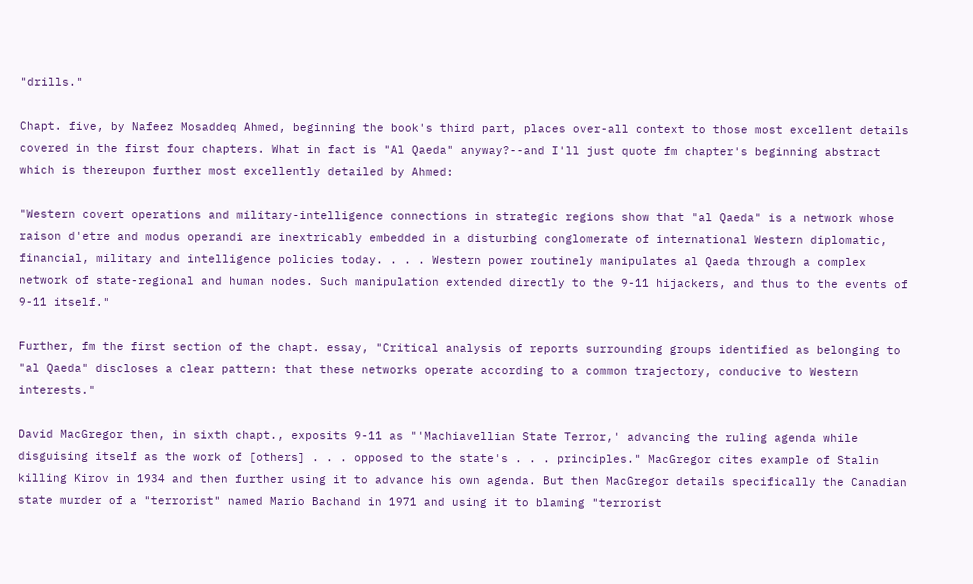"drills."

Chapt. five, by Nafeez Mosaddeq Ahmed, beginning the book's third part, places over-all context to those most excellent details covered in the first four chapters. What in fact is "Al Qaeda" anyway?--and I'll just quote fm chapter's beginning abstract which is thereupon further most excellently detailed by Ahmed:

"Western covert operations and military-intelligence connections in strategic regions show that "al Qaeda" is a network whose raison d'etre and modus operandi are inextricably embedded in a disturbing conglomerate of international Western diplomatic, financial, military and intelligence policies today. . . . Western power routinely manipulates al Qaeda through a complex network of state-regional and human nodes. Such manipulation extended directly to the 9-11 hijackers, and thus to the events of 9-11 itself."

Further, fm the first section of the chapt. essay, "Critical analysis of reports surrounding groups identified as belonging to "al Qaeda" discloses a clear pattern: that these networks operate according to a common trajectory, conducive to Western interests."

David MacGregor then, in sixth chapt., exposits 9-11 as "'Machiavellian State Terror,' advancing the ruling agenda while disguising itself as the work of [others] . . . opposed to the state's . . . principles." MacGregor cites example of Stalin killing Kirov in 1934 and then further using it to advance his own agenda. But then MacGregor details specifically the Canadian state murder of a "terrorist" named Mario Bachand in 1971 and using it to blaming "terrorist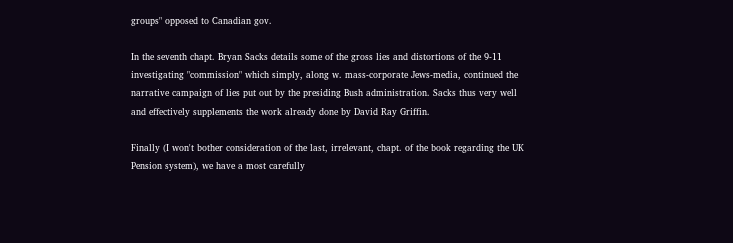groups" opposed to Canadian gov.

In the seventh chapt. Bryan Sacks details some of the gross lies and distortions of the 9-11 investigating "commission" which simply, along w. mass-corporate Jews-media, continued the narrative campaign of lies put out by the presiding Bush administration. Sacks thus very well and effectively supplements the work already done by David Ray Griffin.

Finally (I won't bother consideration of the last, irrelevant, chapt. of the book regarding the UK Pension system), we have a most carefully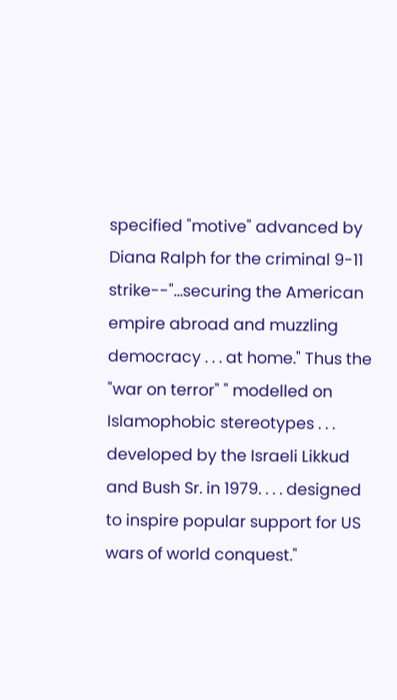specified "motive" advanced by Diana Ralph for the criminal 9-11 strike--"...securing the American empire abroad and muzzling democracy . . . at home." Thus the "war on terror" " modelled on Islamophobic stereotypes . . . developed by the Israeli Likkud and Bush Sr. in 1979. . . . designed to inspire popular support for US wars of world conquest."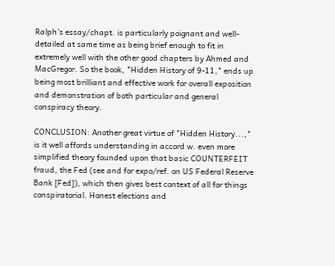Ralph's essay/chapt. is particularly poignant and well-detailed at same time as being brief enough to fit in extremely well with the other good chapters by Ahmed and MacGregor. So the book, "Hidden History of 9-11," ends up being most brilliant and effective work for overall exposition and demonstration of both particular and general conspiracy theory.

CONCLUSION: Another great virtue of "Hidden History...," is it well affords understanding in accord w. even more simplified theory founded upon that basic COUNTERFEIT fraud, the Fed (see and for expo/ref. on US Federal Reserve Bank [Fed]), which then gives best context of all for things conspiratorial. Honest elections and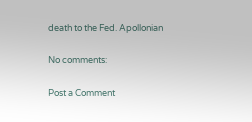death to the Fed. Apollonian

No comments:

Post a Comment